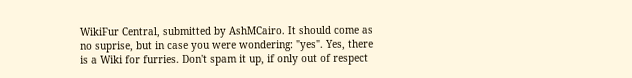WikiFur Central, submitted by AshMCairo. It should come as no suprise, but in case you were wondering: "yes". Yes, there is a Wiki for furries. Don't spam it up, if only out of respect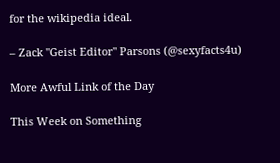for the wikipedia ideal.

– Zack "Geist Editor" Parsons (@sexyfacts4u)

More Awful Link of the Day

This Week on Something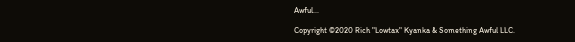Awful...

Copyright ©2020 Rich "Lowtax" Kyanka & Something Awful LLC.